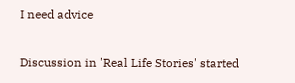I need advice

Discussion in 'Real Life Stories' started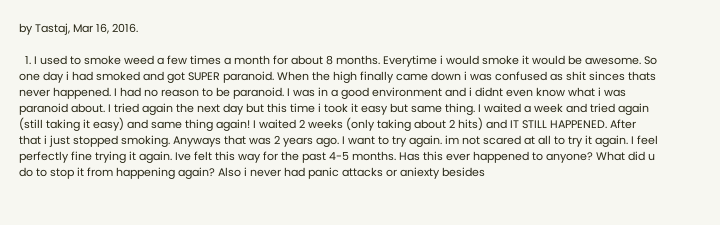by Tastaj, Mar 16, 2016.

  1. I used to smoke weed a few times a month for about 8 months. Everytime i would smoke it would be awesome. So one day i had smoked and got SUPER paranoid. When the high finally came down i was confused as shit sinces thats never happened. I had no reason to be paranoid. I was in a good environment and i didnt even know what i was paranoid about. I tried again the next day but this time i took it easy but same thing. I waited a week and tried again (still taking it easy) and same thing again! I waited 2 weeks (only taking about 2 hits) and IT STILL HAPPENED. After that i just stopped smoking. Anyways that was 2 years ago. I want to try again. im not scared at all to try it again. I feel perfectly fine trying it again. Ive felt this way for the past 4-5 months. Has this ever happened to anyone? What did u do to stop it from happening again? Also i never had panic attacks or aniexty besides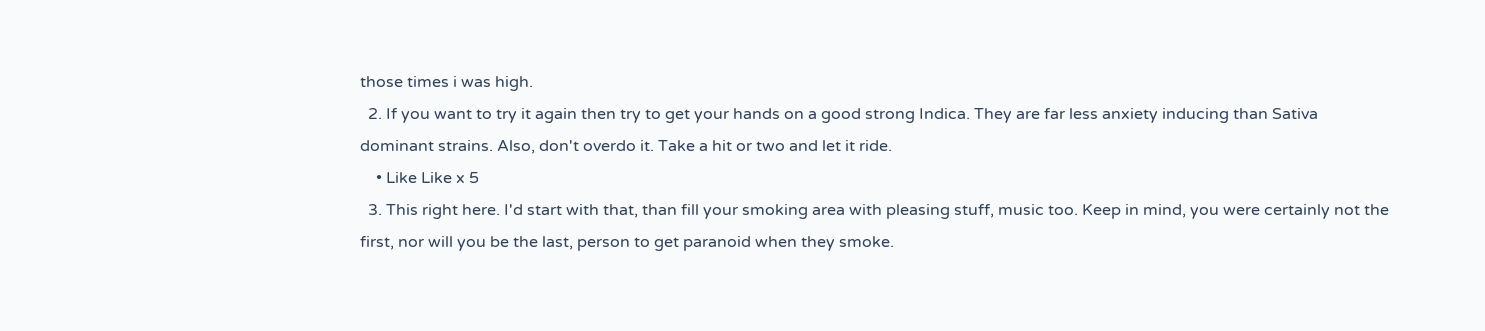those times i was high.
  2. If you want to try it again then try to get your hands on a good strong Indica. They are far less anxiety inducing than Sativa dominant strains. Also, don't overdo it. Take a hit or two and let it ride.
    • Like Like x 5
  3. This right here. I'd start with that, than fill your smoking area with pleasing stuff, music too. Keep in mind, you were certainly not the first, nor will you be the last, person to get paranoid when they smoke.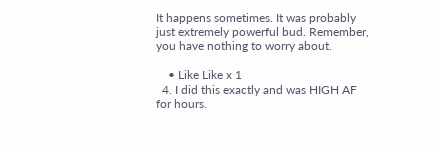It happens sometimes. It was probably just extremely powerful bud. Remember, you have nothing to worry about.

    • Like Like x 1
  4. I did this exactly and was HIGH AF for hours.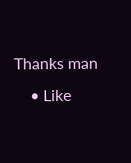Thanks man
    • Like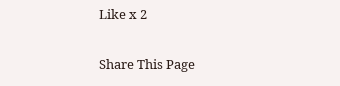Like x 2

Share This Page